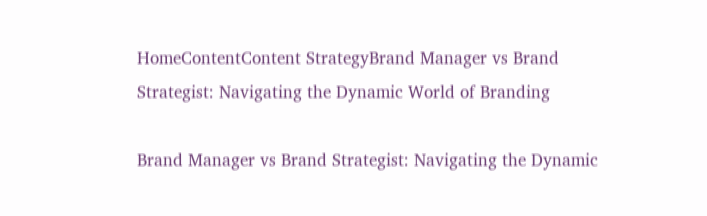HomeContentContent StrategyBrand Manager vs Brand Strategist: Navigating the Dynamic World of Branding

Brand Manager vs Brand Strategist: Navigating the Dynamic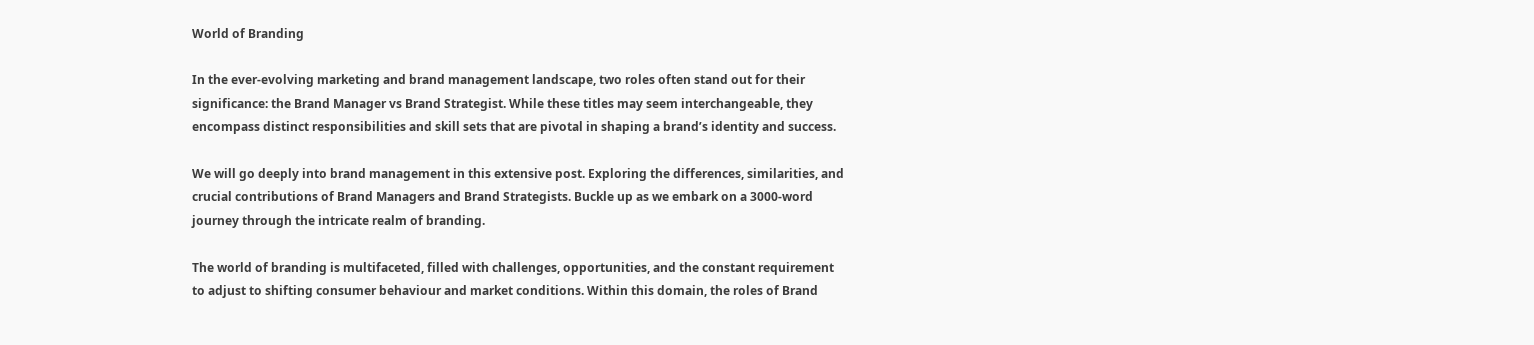World of Branding

In the ever-evolving marketing and brand management landscape, two roles often stand out for their significance: the Brand Manager vs Brand Strategist. While these titles may seem interchangeable, they encompass distinct responsibilities and skill sets that are pivotal in shaping a brand’s identity and success.

We will go deeply into brand management in this extensive post. Exploring the differences, similarities, and crucial contributions of Brand Managers and Brand Strategists. Buckle up as we embark on a 3000-word journey through the intricate realm of branding.

The world of branding is multifaceted, filled with challenges, opportunities, and the constant requirement to adjust to shifting consumer behaviour and market conditions. Within this domain, the roles of Brand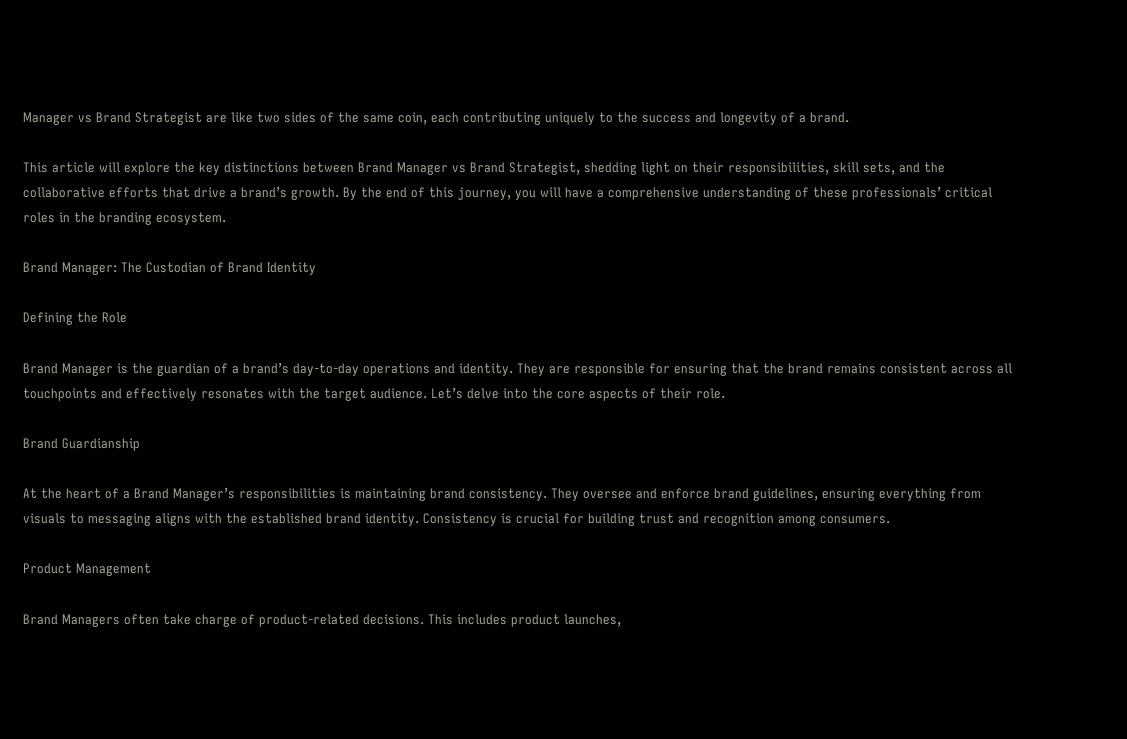Manager vs Brand Strategist are like two sides of the same coin, each contributing uniquely to the success and longevity of a brand.

This article will explore the key distinctions between Brand Manager vs Brand Strategist, shedding light on their responsibilities, skill sets, and the collaborative efforts that drive a brand’s growth. By the end of this journey, you will have a comprehensive understanding of these professionals’ critical roles in the branding ecosystem.

Brand Manager: The Custodian of Brand Identity

Defining the Role

Brand Manager is the guardian of a brand’s day-to-day operations and identity. They are responsible for ensuring that the brand remains consistent across all touchpoints and effectively resonates with the target audience. Let’s delve into the core aspects of their role.

Brand Guardianship

At the heart of a Brand Manager’s responsibilities is maintaining brand consistency. They oversee and enforce brand guidelines, ensuring everything from visuals to messaging aligns with the established brand identity. Consistency is crucial for building trust and recognition among consumers.

Product Management

Brand Managers often take charge of product-related decisions. This includes product launches,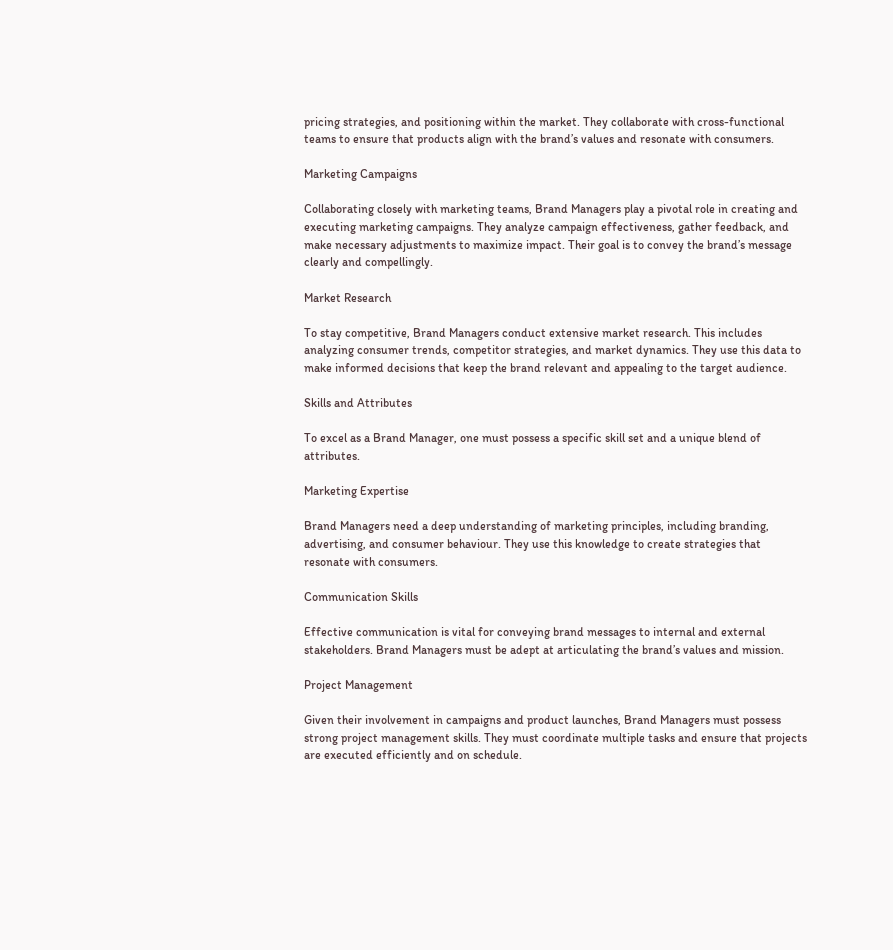pricing strategies, and positioning within the market. They collaborate with cross-functional teams to ensure that products align with the brand’s values and resonate with consumers.

Marketing Campaigns

Collaborating closely with marketing teams, Brand Managers play a pivotal role in creating and executing marketing campaigns. They analyze campaign effectiveness, gather feedback, and make necessary adjustments to maximize impact. Their goal is to convey the brand’s message clearly and compellingly.

Market Research

To stay competitive, Brand Managers conduct extensive market research. This includes analyzing consumer trends, competitor strategies, and market dynamics. They use this data to make informed decisions that keep the brand relevant and appealing to the target audience.

Skills and Attributes

To excel as a Brand Manager, one must possess a specific skill set and a unique blend of attributes.

Marketing Expertise

Brand Managers need a deep understanding of marketing principles, including branding, advertising, and consumer behaviour. They use this knowledge to create strategies that resonate with consumers.

Communication Skills

Effective communication is vital for conveying brand messages to internal and external stakeholders. Brand Managers must be adept at articulating the brand’s values and mission.

Project Management

Given their involvement in campaigns and product launches, Brand Managers must possess strong project management skills. They must coordinate multiple tasks and ensure that projects are executed efficiently and on schedule.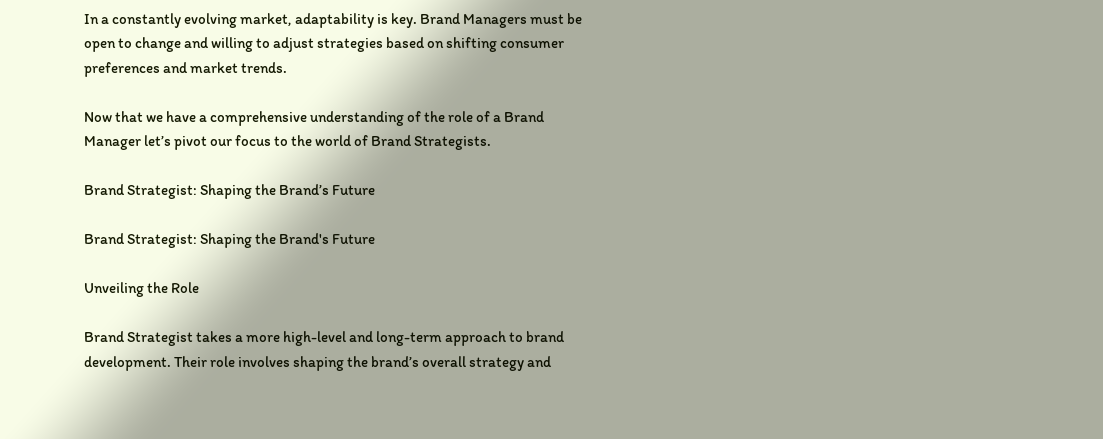In a constantly evolving market, adaptability is key. Brand Managers must be open to change and willing to adjust strategies based on shifting consumer preferences and market trends.

Now that we have a comprehensive understanding of the role of a Brand Manager let’s pivot our focus to the world of Brand Strategists.

Brand Strategist: Shaping the Brand’s Future

Brand Strategist: Shaping the Brand's Future

Unveiling the Role

Brand Strategist takes a more high-level and long-term approach to brand development. Their role involves shaping the brand’s overall strategy and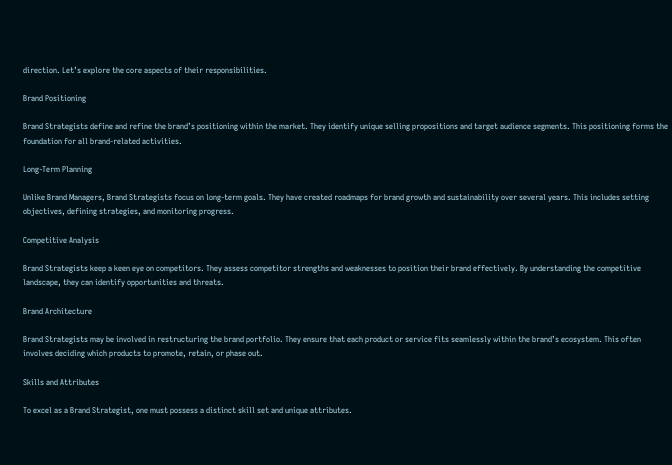direction. Let’s explore the core aspects of their responsibilities.

Brand Positioning

Brand Strategists define and refine the brand’s positioning within the market. They identify unique selling propositions and target audience segments. This positioning forms the foundation for all brand-related activities.

Long-Term Planning

Unlike Brand Managers, Brand Strategists focus on long-term goals. They have created roadmaps for brand growth and sustainability over several years. This includes setting objectives, defining strategies, and monitoring progress.

Competitive Analysis

Brand Strategists keep a keen eye on competitors. They assess competitor strengths and weaknesses to position their brand effectively. By understanding the competitive landscape, they can identify opportunities and threats.

Brand Architecture

Brand Strategists may be involved in restructuring the brand portfolio. They ensure that each product or service fits seamlessly within the brand’s ecosystem. This often involves deciding which products to promote, retain, or phase out.

Skills and Attributes

To excel as a Brand Strategist, one must possess a distinct skill set and unique attributes.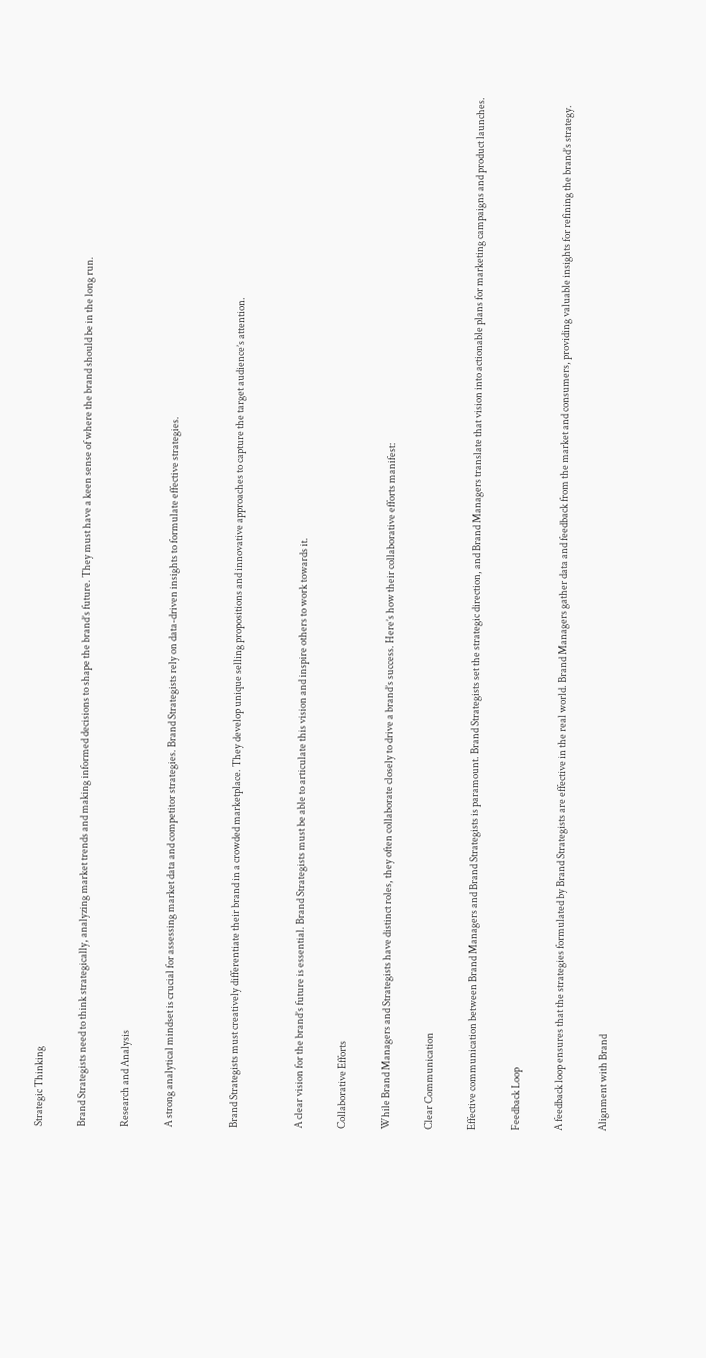Strategic Thinking

Brand Strategists need to think strategically, analyzing market trends and making informed decisions to shape the brand’s future. They must have a keen sense of where the brand should be in the long run.

Research and Analysis

A strong analytical mindset is crucial for assessing market data and competitor strategies. Brand Strategists rely on data-driven insights to formulate effective strategies.


Brand Strategists must creatively differentiate their brand in a crowded marketplace. They develop unique selling propositions and innovative approaches to capture the target audience’s attention.


A clear vision for the brand’s future is essential. Brand Strategists must be able to articulate this vision and inspire others to work towards it.

Collaborative Efforts

While Brand Managers and Strategists have distinct roles, they often collaborate closely to drive a brand’s success. Here’s how their collaborative efforts manifest:

Clear Communication

Effective communication between Brand Managers and Brand Strategists is paramount. Brand Strategists set the strategic direction, and Brand Managers translate that vision into actionable plans for marketing campaigns and product launches.

Feedback Loop

A feedback loop ensures that the strategies formulated by Brand Strategists are effective in the real world. Brand Managers gather data and feedback from the market and consumers, providing valuable insights for refining the brand’s strategy.

Alignment with Brand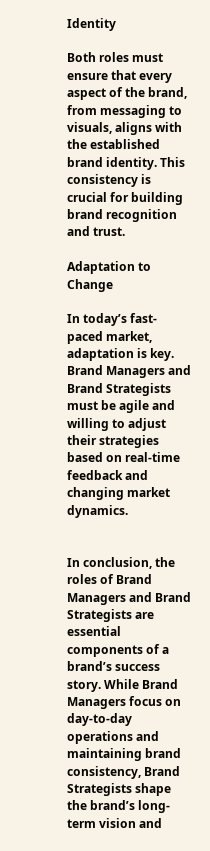Identity

Both roles must ensure that every aspect of the brand, from messaging to visuals, aligns with the established brand identity. This consistency is crucial for building brand recognition and trust.

Adaptation to Change

In today’s fast-paced market, adaptation is key. Brand Managers and Brand Strategists must be agile and willing to adjust their strategies based on real-time feedback and changing market dynamics.


In conclusion, the roles of Brand Managers and Brand Strategists are essential components of a brand’s success story. While Brand Managers focus on day-to-day operations and maintaining brand consistency, Brand Strategists shape the brand’s long-term vision and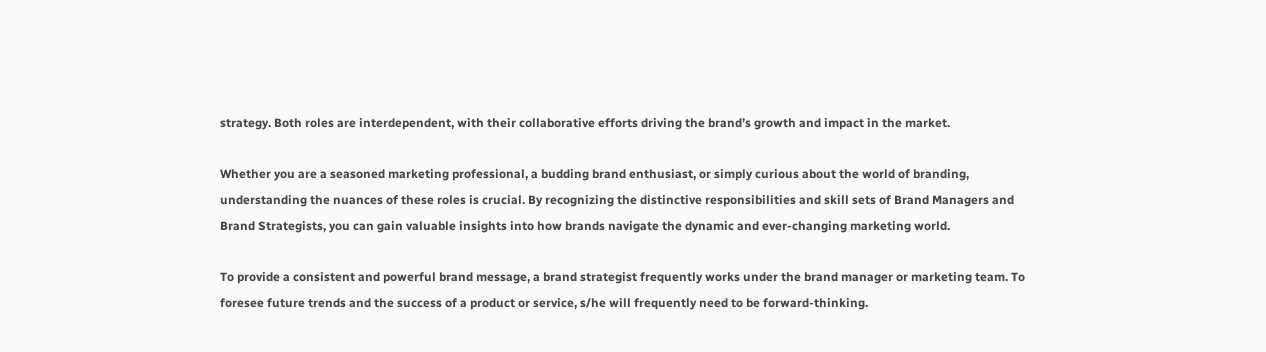strategy. Both roles are interdependent, with their collaborative efforts driving the brand’s growth and impact in the market.

Whether you are a seasoned marketing professional, a budding brand enthusiast, or simply curious about the world of branding, understanding the nuances of these roles is crucial. By recognizing the distinctive responsibilities and skill sets of Brand Managers and Brand Strategists, you can gain valuable insights into how brands navigate the dynamic and ever-changing marketing world.

To provide a consistent and powerful brand message, a brand strategist frequently works under the brand manager or marketing team. To foresee future trends and the success of a product or service, s/he will frequently need to be forward-thinking.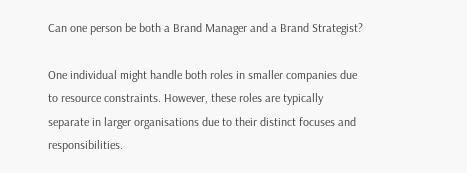Can one person be both a Brand Manager and a Brand Strategist?

One individual might handle both roles in smaller companies due to resource constraints. However, these roles are typically separate in larger organisations due to their distinct focuses and responsibilities.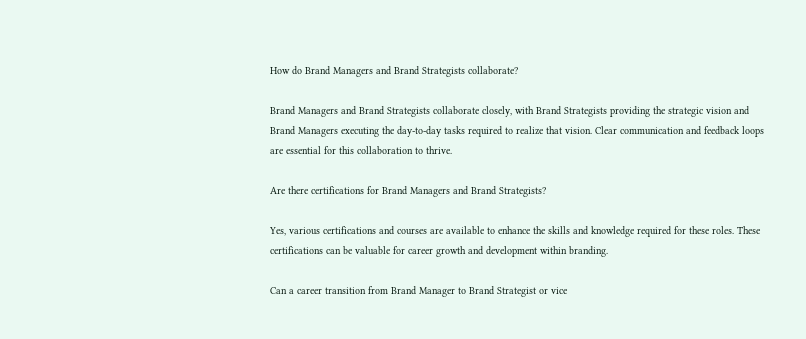How do Brand Managers and Brand Strategists collaborate?

Brand Managers and Brand Strategists collaborate closely, with Brand Strategists providing the strategic vision and Brand Managers executing the day-to-day tasks required to realize that vision. Clear communication and feedback loops are essential for this collaboration to thrive.

Are there certifications for Brand Managers and Brand Strategists?

Yes, various certifications and courses are available to enhance the skills and knowledge required for these roles. These certifications can be valuable for career growth and development within branding.

Can a career transition from Brand Manager to Brand Strategist or vice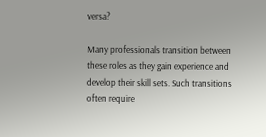versa?

Many professionals transition between these roles as they gain experience and develop their skill sets. Such transitions often require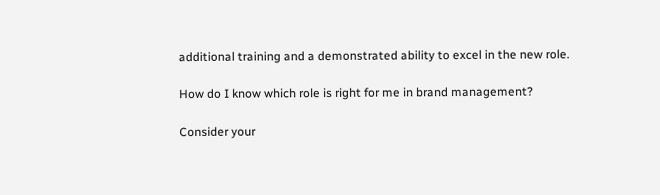additional training and a demonstrated ability to excel in the new role.

How do I know which role is right for me in brand management?

Consider your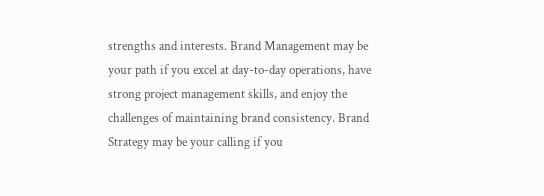strengths and interests. Brand Management may be your path if you excel at day-to-day operations, have strong project management skills, and enjoy the challenges of maintaining brand consistency. Brand Strategy may be your calling if you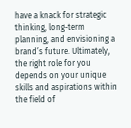have a knack for strategic thinking, long-term planning, and envisioning a brand’s future. Ultimately, the right role for you depends on your unique skills and aspirations within the field of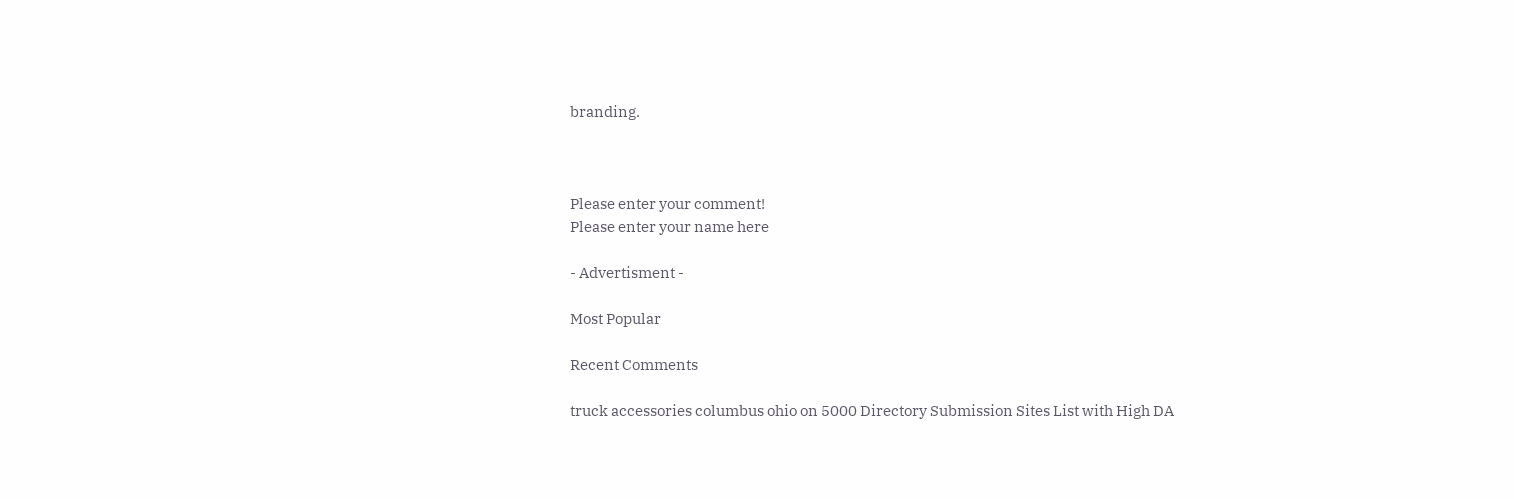branding.



Please enter your comment!
Please enter your name here

- Advertisment -

Most Popular

Recent Comments

truck accessories columbus ohio on 5000 Directory Submission Sites List with High DA